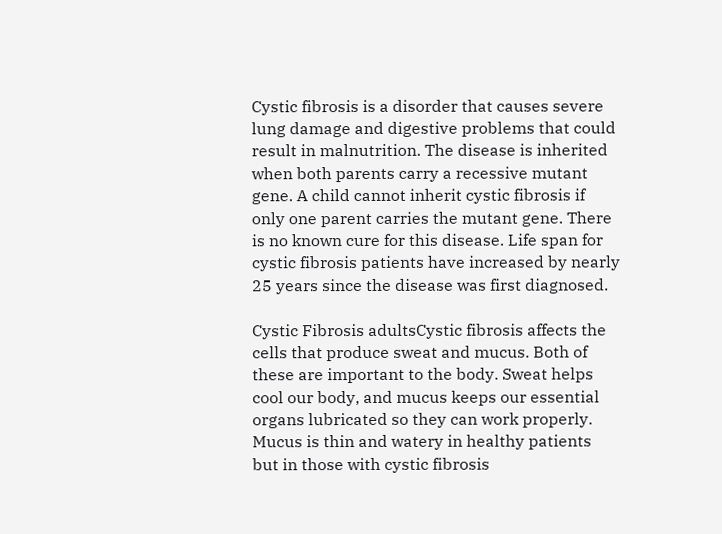Cystic fibrosis is a disorder that causes severe lung damage and digestive problems that could result in malnutrition. The disease is inherited when both parents carry a recessive mutant gene. A child cannot inherit cystic fibrosis if only one parent carries the mutant gene. There is no known cure for this disease. Life span for cystic fibrosis patients have increased by nearly 25 years since the disease was first diagnosed.

Cystic Fibrosis adultsCystic fibrosis affects the cells that produce sweat and mucus. Both of these are important to the body. Sweat helps cool our body, and mucus keeps our essential organs lubricated so they can work properly. Mucus is thin and watery in healthy patients but in those with cystic fibrosis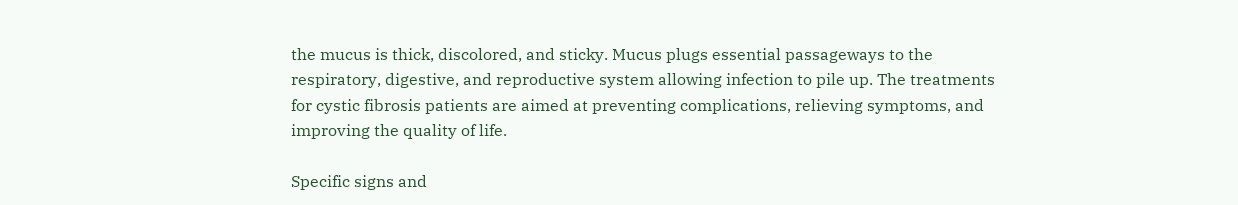the mucus is thick, discolored, and sticky. Mucus plugs essential passageways to the respiratory, digestive, and reproductive system allowing infection to pile up. The treatments for cystic fibrosis patients are aimed at preventing complications, relieving symptoms, and improving the quality of life.

Specific signs and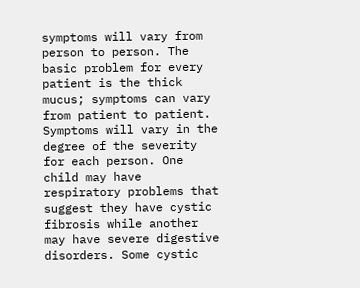symptoms will vary from person to person. The basic problem for every patient is the thick mucus; symptoms can vary from patient to patient. Symptoms will vary in the degree of the severity for each person. One child may have respiratory problems that suggest they have cystic fibrosis while another may have severe digestive disorders. Some cystic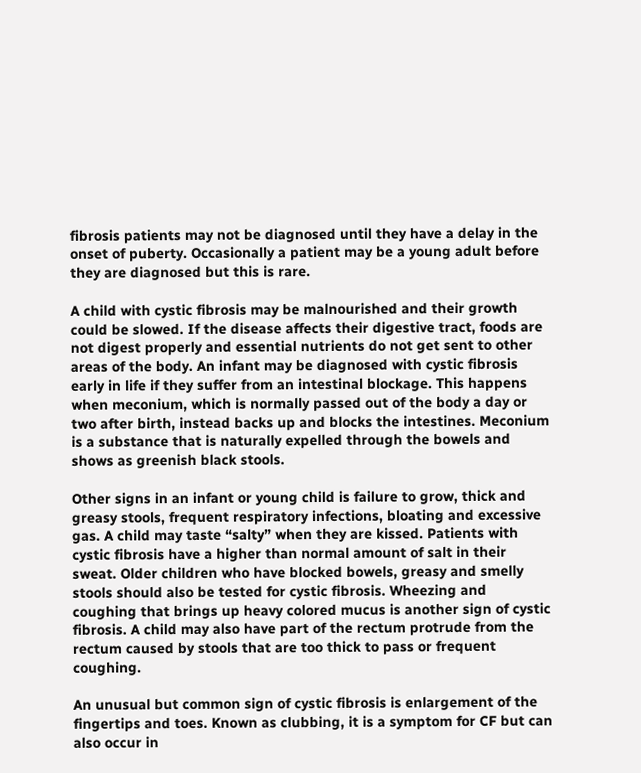fibrosis patients may not be diagnosed until they have a delay in the onset of puberty. Occasionally a patient may be a young adult before they are diagnosed but this is rare.

A child with cystic fibrosis may be malnourished and their growth could be slowed. If the disease affects their digestive tract, foods are not digest properly and essential nutrients do not get sent to other areas of the body. An infant may be diagnosed with cystic fibrosis early in life if they suffer from an intestinal blockage. This happens when meconium, which is normally passed out of the body a day or two after birth, instead backs up and blocks the intestines. Meconium is a substance that is naturally expelled through the bowels and shows as greenish black stools.

Other signs in an infant or young child is failure to grow, thick and greasy stools, frequent respiratory infections, bloating and excessive gas. A child may taste “salty” when they are kissed. Patients with cystic fibrosis have a higher than normal amount of salt in their sweat. Older children who have blocked bowels, greasy and smelly stools should also be tested for cystic fibrosis. Wheezing and coughing that brings up heavy colored mucus is another sign of cystic fibrosis. A child may also have part of the rectum protrude from the rectum caused by stools that are too thick to pass or frequent coughing.

An unusual but common sign of cystic fibrosis is enlargement of the fingertips and toes. Known as clubbing, it is a symptom for CF but can also occur in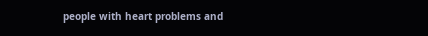people with heart problems and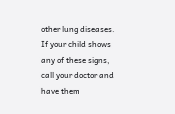other lung diseases. If your child shows any of these signs, call your doctor and have them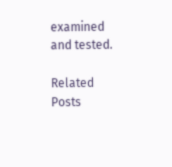examined and tested.

Related Posts